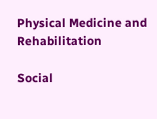Physical Medicine and Rehabilitation

Social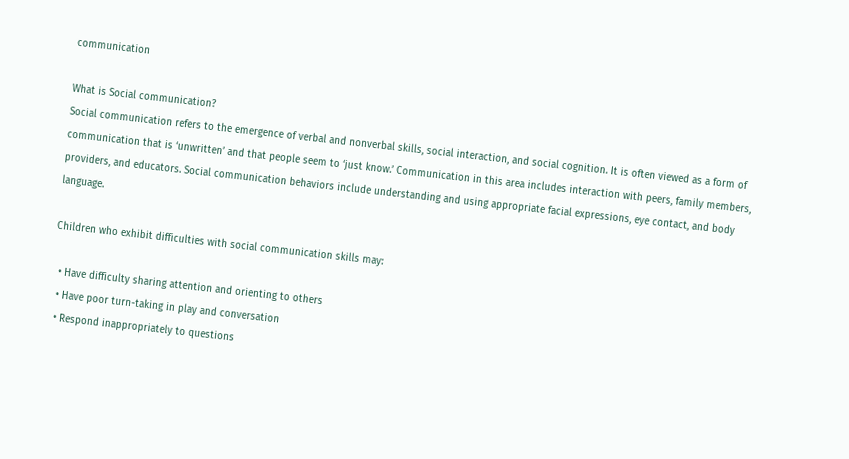communication

What is Social communication?
Social communication refers to the emergence of verbal and nonverbal skills, social interaction, and social cognition. It is often viewed as a form of communication that is ‘unwritten’ and that people seem to ‘just know.’ Communication in this area includes interaction with peers, family members, providers, and educators. Social communication behaviors include understanding and using appropriate facial expressions, eye contact, and body language.

Children who exhibit difficulties with social communication skills may:

  • Have difficulty sharing attention and orienting to others
  • Have poor turn-taking in play and conversation
  • Respond inappropriately to questions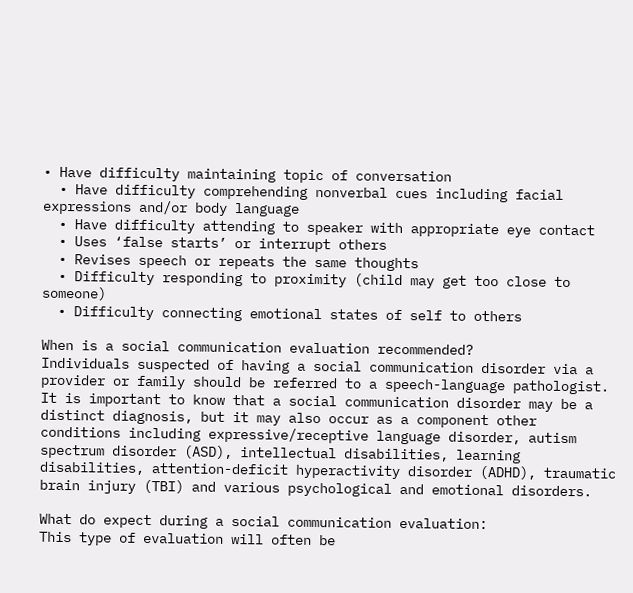• Have difficulty maintaining topic of conversation
  • Have difficulty comprehending nonverbal cues including facial expressions and/or body language
  • Have difficulty attending to speaker with appropriate eye contact
  • Uses ‘false starts’ or interrupt others
  • Revises speech or repeats the same thoughts
  • Difficulty responding to proximity (child may get too close to someone)
  • Difficulty connecting emotional states of self to others

When is a social communication evaluation recommended?
Individuals suspected of having a social communication disorder via a provider or family should be referred to a speech-language pathologist. It is important to know that a social communication disorder may be a distinct diagnosis, but it may also occur as a component other conditions including expressive/receptive language disorder, autism spectrum disorder (ASD), intellectual disabilities, learning disabilities, attention-deficit hyperactivity disorder (ADHD), traumatic brain injury (TBI) and various psychological and emotional disorders.

What do expect during a social communication evaluation:
This type of evaluation will often be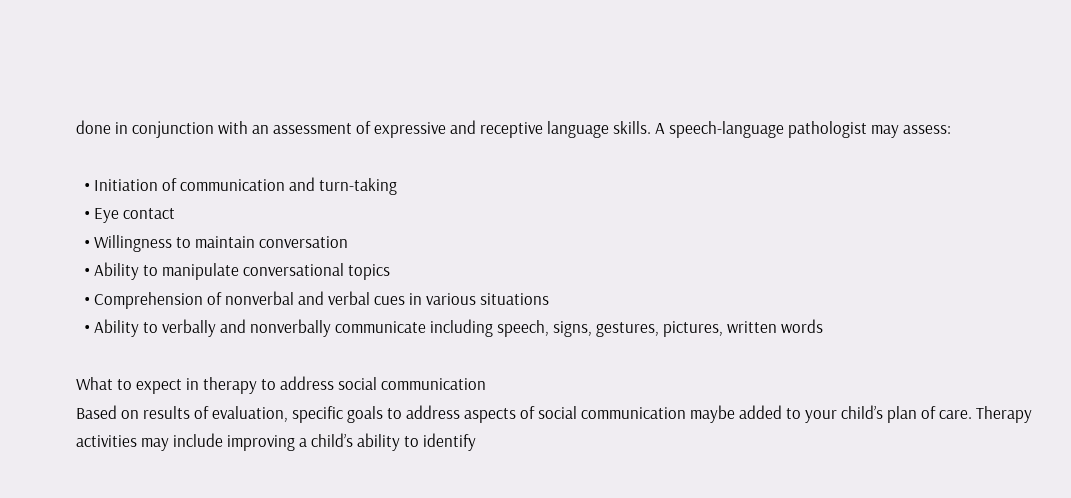done in conjunction with an assessment of expressive and receptive language skills. A speech-language pathologist may assess:

  • Initiation of communication and turn-taking
  • Eye contact
  • Willingness to maintain conversation
  • Ability to manipulate conversational topics
  • Comprehension of nonverbal and verbal cues in various situations
  • Ability to verbally and nonverbally communicate including speech, signs, gestures, pictures, written words

What to expect in therapy to address social communication
Based on results of evaluation, specific goals to address aspects of social communication maybe added to your child’s plan of care. Therapy activities may include improving a child’s ability to identify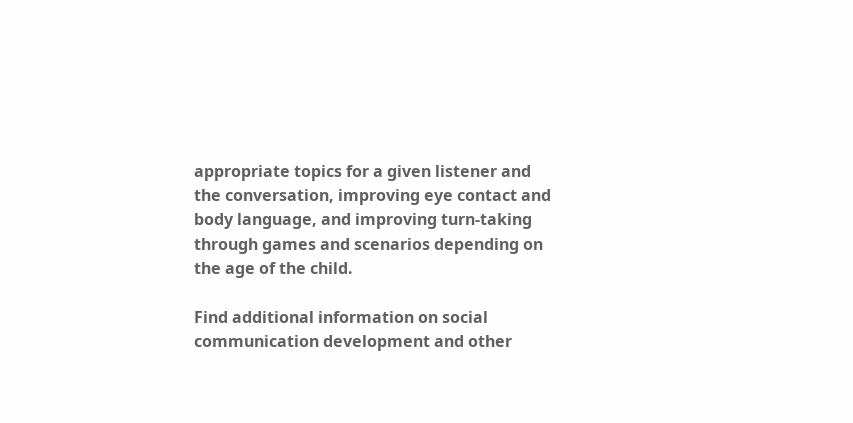appropriate topics for a given listener and the conversation, improving eye contact and body language, and improving turn-taking through games and scenarios depending on the age of the child.

Find additional information on social communication development and other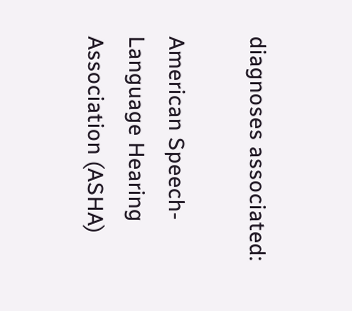diagnoses associated:

American Speech-Language Hearing Association (ASHA)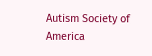Autism Society of America